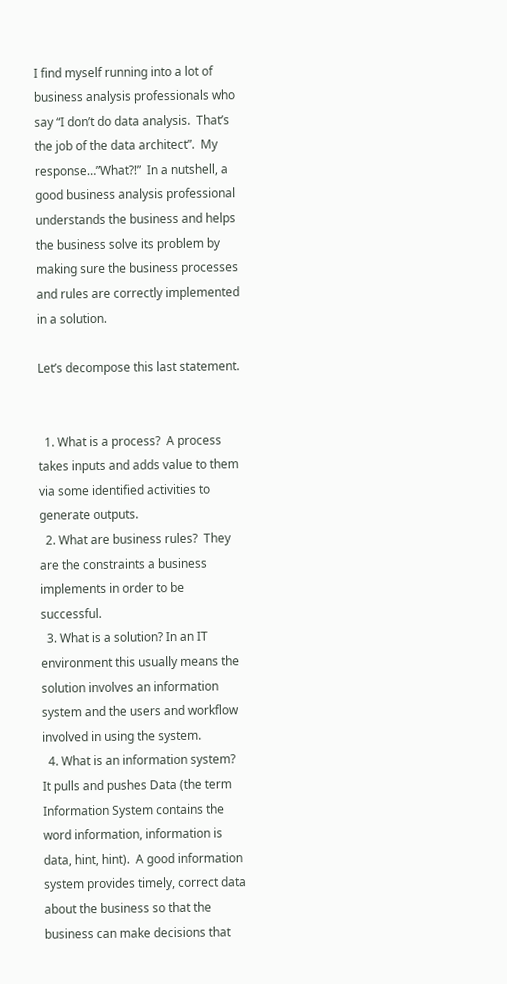I find myself running into a lot of business analysis professionals who say “I don’t do data analysis.  That’s the job of the data architect”.  My response…”What?!”  In a nutshell, a good business analysis professional understands the business and helps the business solve its problem by making sure the business processes and rules are correctly implemented in a solution.

Let’s decompose this last statement.


  1. What is a process?  A process takes inputs and adds value to them via some identified activities to generate outputs.
  2. What are business rules?  They are the constraints a business implements in order to be successful.
  3. What is a solution? In an IT environment this usually means the solution involves an information system and the users and workflow involved in using the system.
  4. What is an information system?  It pulls and pushes Data (the term Information System contains the word information, information is data, hint, hint).  A good information system provides timely, correct data about the business so that the business can make decisions that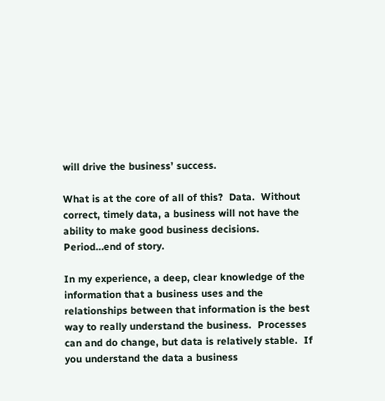will drive the business’ success.

What is at the core of all of this?  Data.  Without correct, timely data, a business will not have the ability to make good business decisions.  Period…end of story.

In my experience, a deep, clear knowledge of the information that a business uses and the relationships between that information is the best way to really understand the business.  Processes can and do change, but data is relatively stable.  If you understand the data a business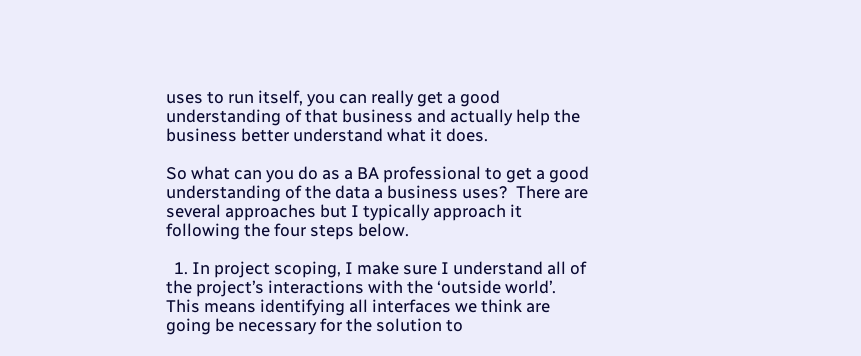uses to run itself, you can really get a good understanding of that business and actually help the business better understand what it does.

So what can you do as a BA professional to get a good understanding of the data a business uses?  There are several approaches but I typically approach it following the four steps below.

  1. In project scoping, I make sure I understand all of the project’s interactions with the ‘outside world’. This means identifying all interfaces we think are going be necessary for the solution to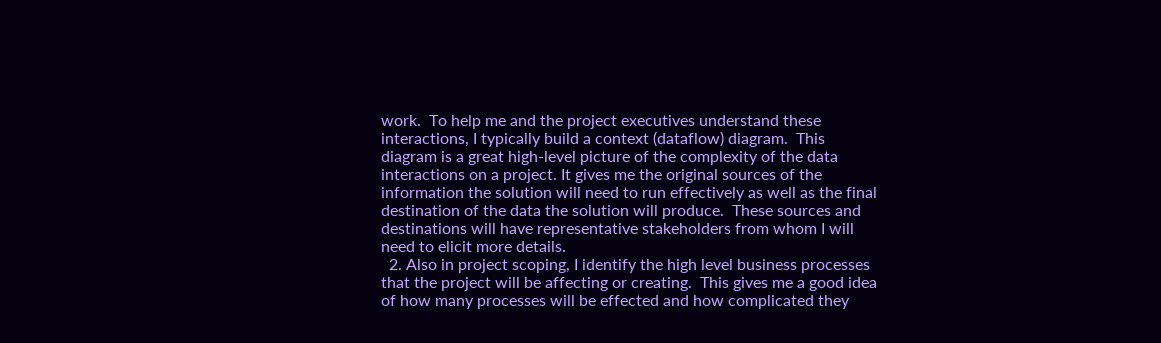work.  To help me and the project executives understand these interactions, I typically build a context (dataflow) diagram.  This diagram is a great high-level picture of the complexity of the data interactions on a project. It gives me the original sources of the information the solution will need to run effectively as well as the final destination of the data the solution will produce.  These sources and destinations will have representative stakeholders from whom I will need to elicit more details.
  2. Also in project scoping, I identify the high level business processes that the project will be affecting or creating.  This gives me a good idea of how many processes will be effected and how complicated they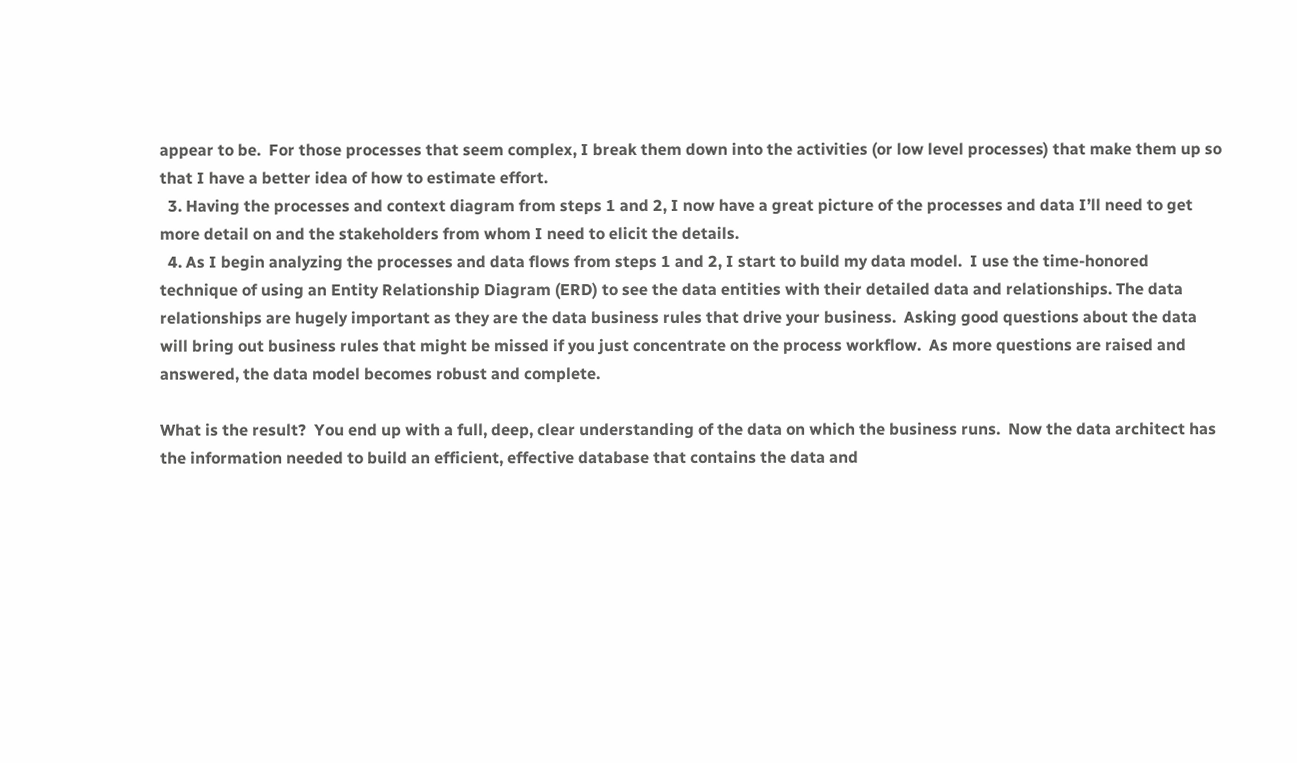appear to be.  For those processes that seem complex, I break them down into the activities (or low level processes) that make them up so that I have a better idea of how to estimate effort.
  3. Having the processes and context diagram from steps 1 and 2, I now have a great picture of the processes and data I’ll need to get more detail on and the stakeholders from whom I need to elicit the details.
  4. As I begin analyzing the processes and data flows from steps 1 and 2, I start to build my data model.  I use the time-honored technique of using an Entity Relationship Diagram (ERD) to see the data entities with their detailed data and relationships. The data relationships are hugely important as they are the data business rules that drive your business.  Asking good questions about the data will bring out business rules that might be missed if you just concentrate on the process workflow.  As more questions are raised and answered, the data model becomes robust and complete.

What is the result?  You end up with a full, deep, clear understanding of the data on which the business runs.  Now the data architect has the information needed to build an efficient, effective database that contains the data and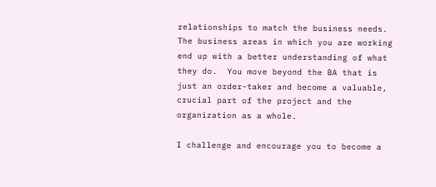relationships to match the business needs.  The business areas in which you are working end up with a better understanding of what they do.  You move beyond the BA that is just an order-taker and become a valuable, crucial part of the project and the organization as a whole.

I challenge and encourage you to become a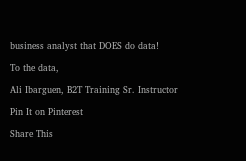business analyst that DOES do data!

To the data,

Ali Ibarguen, B2T Training Sr. Instructor

Pin It on Pinterest

Share This